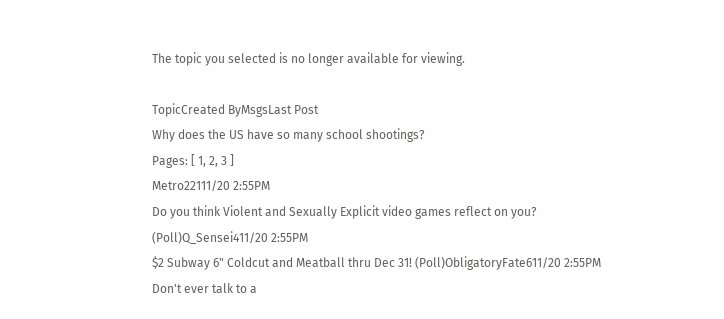The topic you selected is no longer available for viewing.

TopicCreated ByMsgsLast Post
Why does the US have so many school shootings?
Pages: [ 1, 2, 3 ]
Metro22111/20 2:55PM
Do you think Violent and Sexually Explicit video games reflect on you? (Poll)Q_Sensei411/20 2:55PM
$2 Subway 6" Coldcut and Meatball thru Dec 31! (Poll)ObligatoryFate611/20 2:55PM
Don't ever talk to a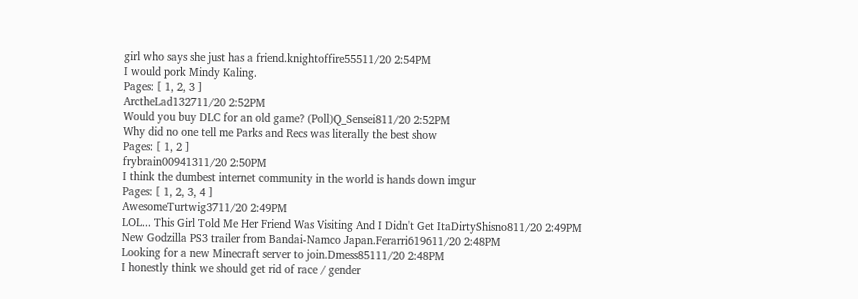girl who says she just has a friend.knightoffire55511/20 2:54PM
I would pork Mindy Kaling.
Pages: [ 1, 2, 3 ]
ArctheLad132711/20 2:52PM
Would you buy DLC for an old game? (Poll)Q_Sensei811/20 2:52PM
Why did no one tell me Parks and Recs was literally the best show
Pages: [ 1, 2 ]
frybrain00941311/20 2:50PM
I think the dumbest internet community in the world is hands down imgur
Pages: [ 1, 2, 3, 4 ]
AwesomeTurtwig3711/20 2:49PM
LOL... This Girl Told Me Her Friend Was Visiting And I Didn't Get ItaDirtyShisno811/20 2:49PM
New Godzilla PS3 trailer from Bandai-Namco Japan.Ferarri619611/20 2:48PM
Looking for a new Minecraft server to join.Dmess85111/20 2:48PM
I honestly think we should get rid of race / gender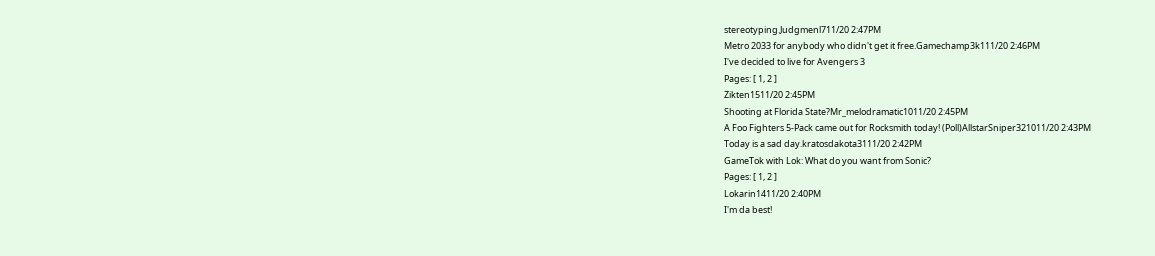stereotyping.Judgmenl711/20 2:47PM
Metro 2033 for anybody who didn't get it free.Gamechamp3k111/20 2:46PM
I've decided to live for Avengers 3
Pages: [ 1, 2 ]
Zikten1511/20 2:45PM
Shooting at Florida State?Mr_melodramatic1011/20 2:45PM
A Foo Fighters 5-Pack came out for Rocksmith today! (Poll)AllstarSniper321011/20 2:43PM
Today is a sad day.kratosdakota3111/20 2:42PM
GameTok with Lok: What do you want from Sonic?
Pages: [ 1, 2 ]
Lokarin1411/20 2:40PM
I'm da best!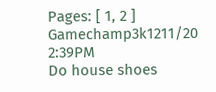Pages: [ 1, 2 ]
Gamechamp3k1211/20 2:39PM
Do house shoes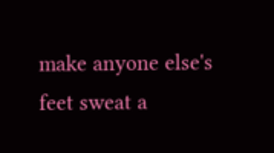make anyone else's feet sweat a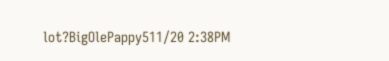lot?BigOlePappy511/20 2:38PM